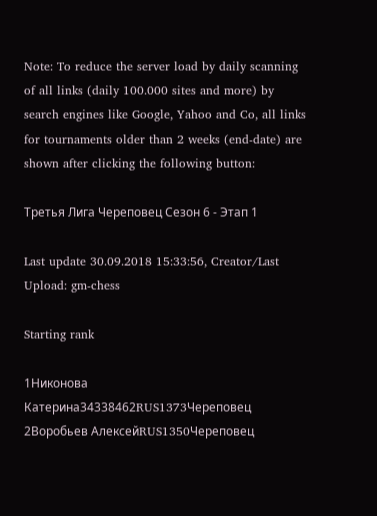Note: To reduce the server load by daily scanning of all links (daily 100.000 sites and more) by search engines like Google, Yahoo and Co, all links for tournaments older than 2 weeks (end-date) are shown after clicking the following button:

Третья Лига Череповец Сезон 6 - Этап 1

Last update 30.09.2018 15:33:56, Creator/Last Upload: gm-chess

Starting rank

1Никонова Катерина34338462RUS1373Череповец
2Воробьев АлексейRUS1350Череповец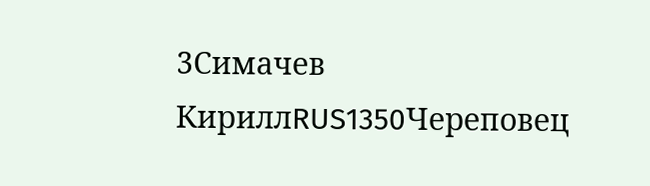3Симачев КириллRUS1350Череповец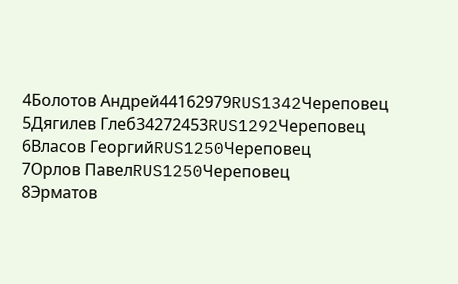4Болотов Андрей44162979RUS1342Череповец
5Дягилев Глеб34272453RUS1292Череповец
6Власов ГеоргийRUS1250Череповец
7Орлов ПавелRUS1250Череповец
8Эрматов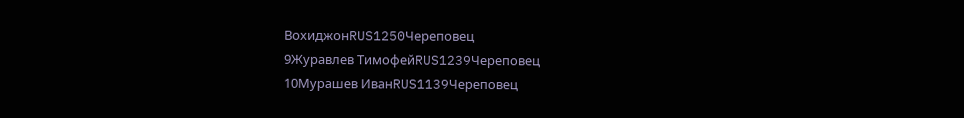ВохиджонRUS1250Череповец
9Журавлев ТимофейRUS1239Череповец
10Мурашев ИванRUS1139Череповец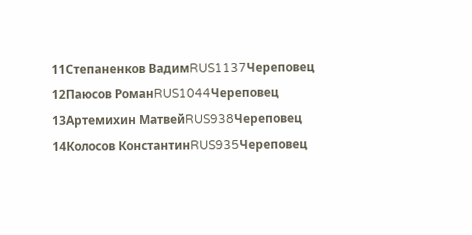11Степаненков ВадимRUS1137Череповец
12Паюсов РоманRUS1044Череповец
13Артемихин МатвейRUS938Череповец
14Колосов КонстантинRUS935Череповец